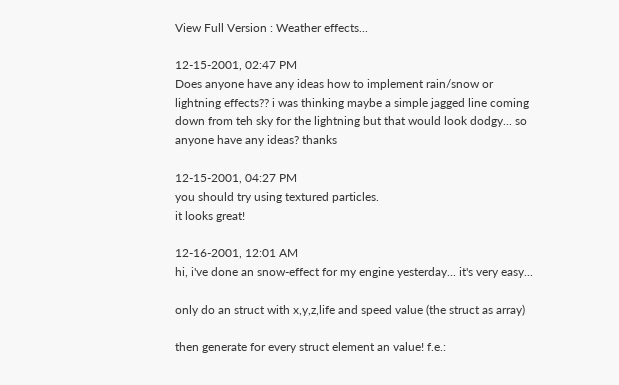View Full Version : Weather effects...

12-15-2001, 02:47 PM
Does anyone have any ideas how to implement rain/snow or lightning effects?? i was thinking maybe a simple jagged line coming down from teh sky for the lightning but that would look dodgy... so anyone have any ideas? thanks

12-15-2001, 04:27 PM
you should try using textured particles.
it looks great!

12-16-2001, 12:01 AM
hi, i've done an snow-effect for my engine yesterday... it's very easy...

only do an struct with x,y,z,life and speed value (the struct as array)

then generate for every struct element an value! f.e.: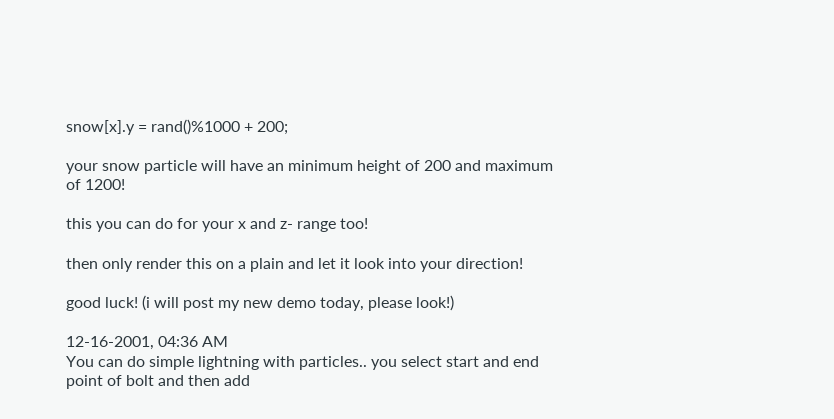snow[x].y = rand()%1000 + 200;

your snow particle will have an minimum height of 200 and maximum of 1200!

this you can do for your x and z- range too!

then only render this on a plain and let it look into your direction!

good luck! (i will post my new demo today, please look!)

12-16-2001, 04:36 AM
You can do simple lightning with particles.. you select start and end point of bolt and then add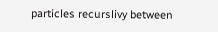particles recurslivy between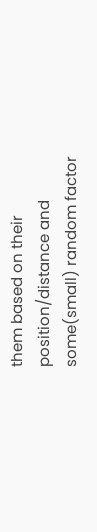them based on their position/distance and some(small) random factor